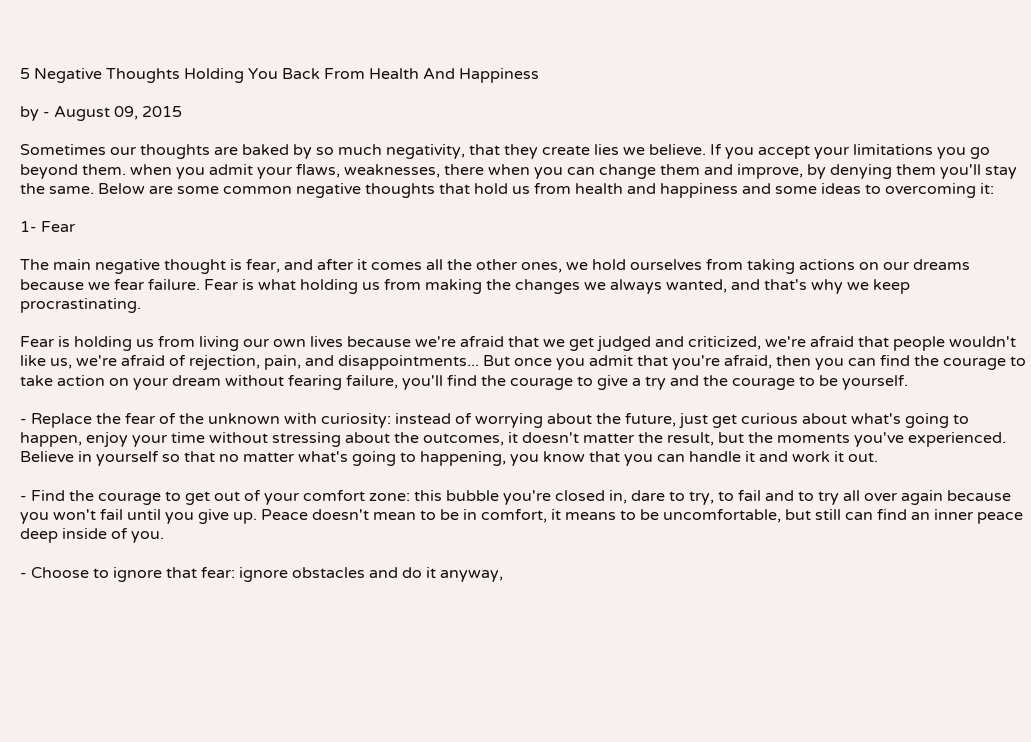5 Negative Thoughts Holding You Back From Health And Happiness

by - August 09, 2015

Sometimes our thoughts are baked by so much negativity, that they create lies we believe. If you accept your limitations you go beyond them. when you admit your flaws, weaknesses, there when you can change them and improve, by denying them you'll stay the same. Below are some common negative thoughts that hold us from health and happiness and some ideas to overcoming it:

1- Fear

The main negative thought is fear, and after it comes all the other ones, we hold ourselves from taking actions on our dreams because we fear failure. Fear is what holding us from making the changes we always wanted, and that's why we keep procrastinating.

Fear is holding us from living our own lives because we're afraid that we get judged and criticized, we're afraid that people wouldn't like us, we're afraid of rejection, pain, and disappointments... But once you admit that you're afraid, then you can find the courage to take action on your dream without fearing failure, you'll find the courage to give a try and the courage to be yourself.

- Replace the fear of the unknown with curiosity: instead of worrying about the future, just get curious about what's going to happen, enjoy your time without stressing about the outcomes, it doesn't matter the result, but the moments you've experienced. Believe in yourself so that no matter what's going to happening, you know that you can handle it and work it out.

- Find the courage to get out of your comfort zone: this bubble you're closed in, dare to try, to fail and to try all over again because you won't fail until you give up. Peace doesn't mean to be in comfort, it means to be uncomfortable, but still can find an inner peace deep inside of you.

- Choose to ignore that fear: ignore obstacles and do it anyway,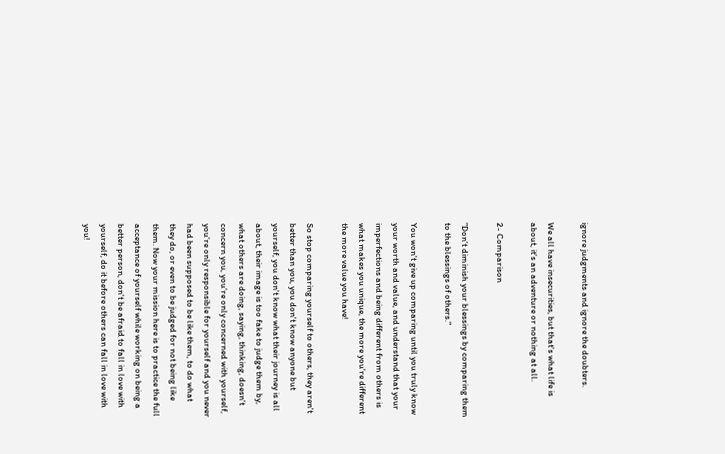ignore judgments and ignore the doubters.

We all have insecurities, but that's what life is about, it's an adventure or nothing at all.

2- Comparison

"Don't diminish your blessings by comparing them to the blessings of others."

You won't give up comparing until you truly know your worth and value, and understand that your imperfections and being different from others is what makes you unique, the more you're different the more value you have!

So stop comparing yourself to others, they aren't better than you, you don't know anyone but yourself, you don't know what their journey is all about, their image is too fake to judge them by, what others are doing, saying, thinking, doesn't concern you, you're only concerned with yourself, you're only responsible for yourself and you never had been supposed to be like them, to do what they do, or even to be judged for not being like them. Now your mission here is to practice the full acceptance of yourself while working on being a better person, don't be afraid to fall in love with yourself, do it before others can fall in love with you!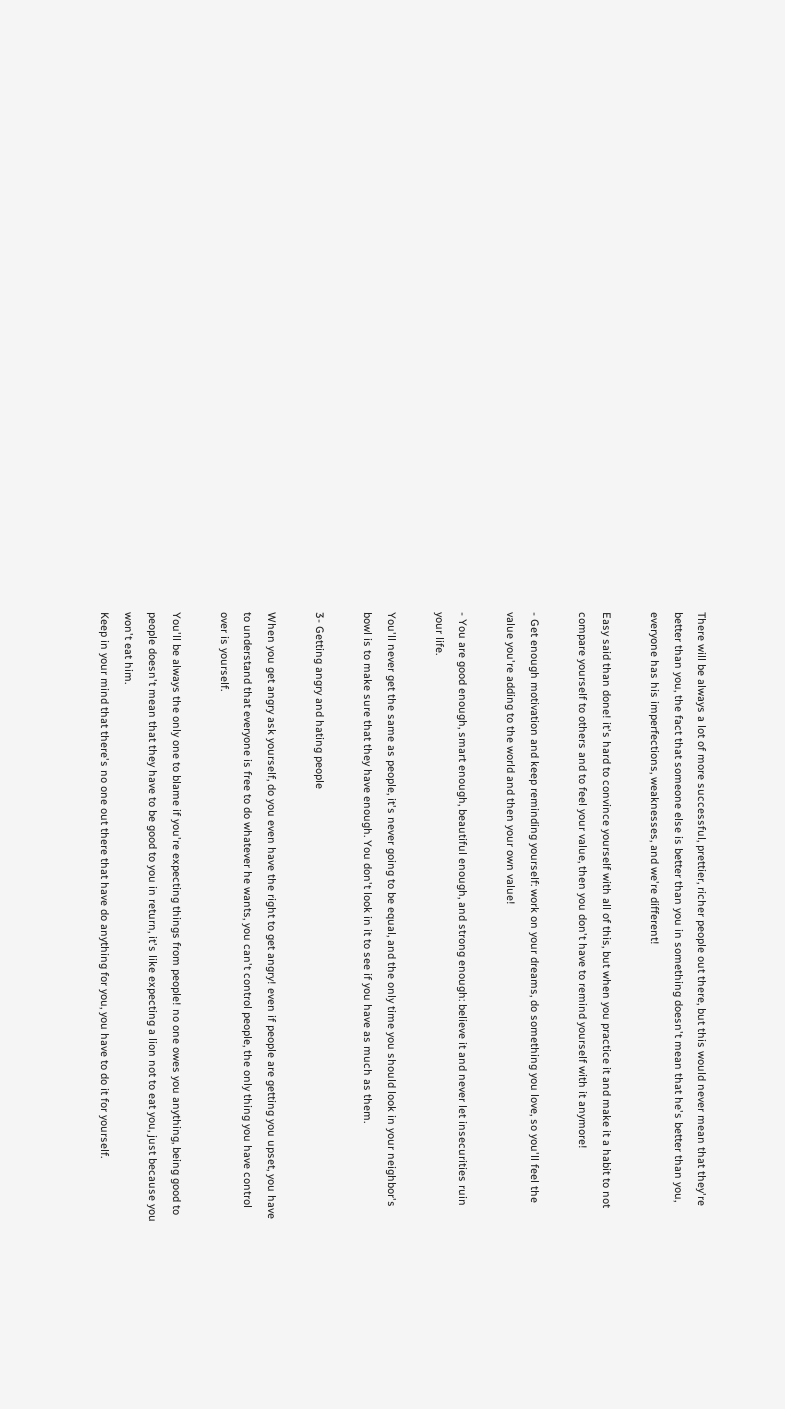There will be always a lot of more successful, prettier, richer people out there, but this would never mean that they're better than you, the fact that someone else is better than you in something doesn't mean that he's better than you, everyone has his imperfections, weaknesses, and we're different!

Easy said than done! it's hard to convince yourself with all of this, but when you practice it and make it a habit to not compare yourself to others and to feel your value, then you don't have to remind yourself with it anymore!

- Get enough motivation and keep reminding yourself: work on your dreams, do something you love, so you'll feel the value you're adding to the world and then your own value!

- You are good enough, smart enough, beautiful enough, and strong enough: believe it and never let insecurities ruin your life.

You'll never get the same as people, it's never going to be equal, and the only time you should look in your neighbor's bowl is to make sure that they have enough. You don't look in it to see if you have as much as them.

3- Getting angry and hating people

When you get angry ask yourself, do you even have the right to get angry! even if people are getting you upset, you have to understand that everyone is free to do whatever he wants, you can't control people, the only thing you have control over is yourself.

You'll be always the only one to blame if you're expecting things from people! no one owes you anything, being good to people doesn't mean that they have to be good to you in return, it's like expecting a lion not to eat you, just because you won't eat him.
Keep in your mind that there's no one out there that have do anything for you, you have to do it for yourself.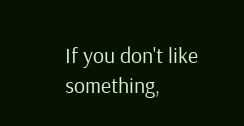If you don't like something,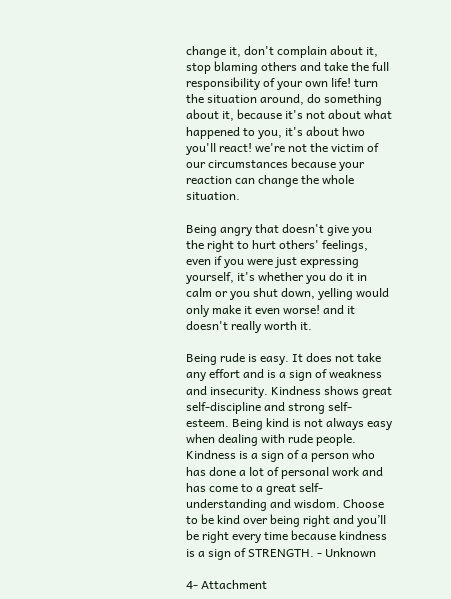change it, don't complain about it, stop blaming others and take the full responsibility of your own life! turn the situation around, do something about it, because it's not about what happened to you, it's about hwo you'll react! we're not the victim of our circumstances because your reaction can change the whole situation.

Being angry that doesn't give you the right to hurt others' feelings, even if you were just expressing yourself, it's whether you do it in calm or you shut down, yelling would only make it even worse! and it doesn't really worth it.

Being rude is easy. It does not take any effort and is a sign of weakness and insecurity. Kindness shows great self-discipline and strong self-esteem. Being kind is not always easy when dealing with rude people. Kindness is a sign of a person who has done a lot of personal work and has come to a great self-understanding and wisdom. Choose to be kind over being right and you’ll be right every time because kindness is a sign of STRENGTH. - Unknown

4- Attachment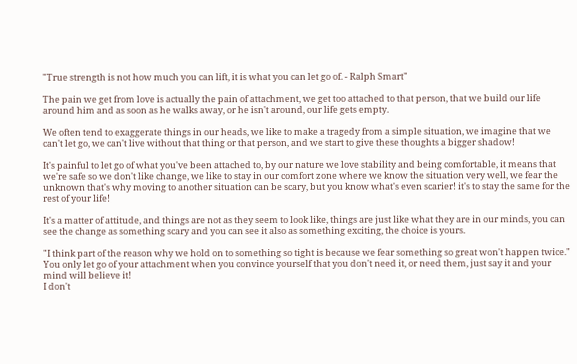"True strength is not how much you can lift, it is what you can let go of. - Ralph Smart"

The pain we get from love is actually the pain of attachment, we get too attached to that person, that we build our life around him and as soon as he walks away, or he isn't around, our life gets empty.

We often tend to exaggerate things in our heads, we like to make a tragedy from a simple situation, we imagine that we can't let go, we can't live without that thing or that person, and we start to give these thoughts a bigger shadow!

It's painful to let go of what you've been attached to, by our nature we love stability and being comfortable, it means that we're safe so we don't like change, we like to stay in our comfort zone where we know the situation very well, we fear the unknown that's why moving to another situation can be scary, but you know what's even scarier! it's to stay the same for the rest of your life!

It's a matter of attitude, and things are not as they seem to look like, things are just like what they are in our minds, you can see the change as something scary and you can see it also as something exciting, the choice is yours.

"I think part of the reason why we hold on to something so tight is because we fear something so great won't happen twice."
You only let go of your attachment when you convince yourself that you don't need it, or need them, just say it and your mind will believe it!
I don't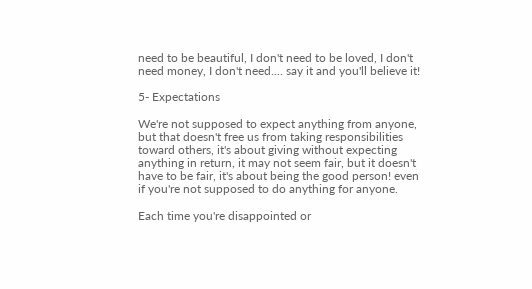need to be beautiful, I don't need to be loved, I don't need money, I don't need.... say it and you'll believe it!

5- Expectations

We're not supposed to expect anything from anyone, but that doesn't free us from taking responsibilities toward others, it's about giving without expecting anything in return, it may not seem fair, but it doesn't have to be fair, it's about being the good person! even if you're not supposed to do anything for anyone.

Each time you're disappointed or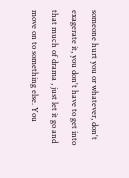someone hurt you or whatever, don't exagerate it, you don't have to get into that much of drama , just let it go and move on to something else. You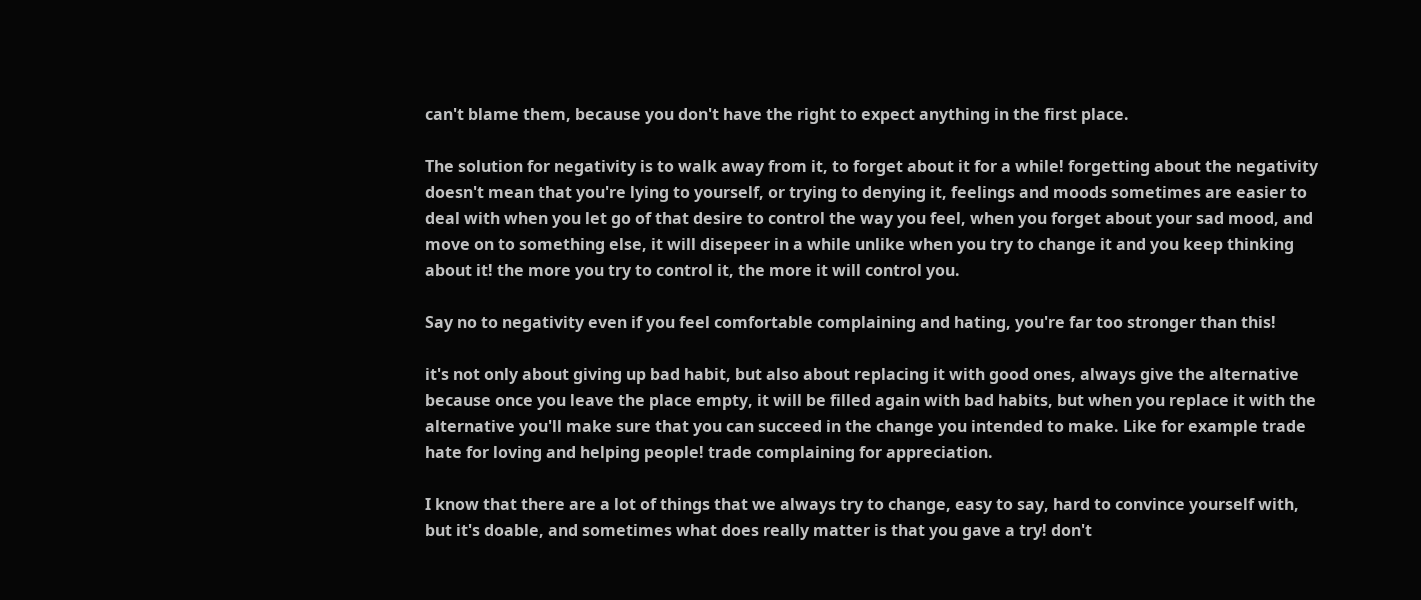can't blame them, because you don't have the right to expect anything in the first place.

The solution for negativity is to walk away from it, to forget about it for a while! forgetting about the negativity doesn't mean that you're lying to yourself, or trying to denying it, feelings and moods sometimes are easier to deal with when you let go of that desire to control the way you feel, when you forget about your sad mood, and move on to something else, it will disepeer in a while unlike when you try to change it and you keep thinking about it! the more you try to control it, the more it will control you.

Say no to negativity even if you feel comfortable complaining and hating, you're far too stronger than this!

it's not only about giving up bad habit, but also about replacing it with good ones, always give the alternative because once you leave the place empty, it will be filled again with bad habits, but when you replace it with the alternative you'll make sure that you can succeed in the change you intended to make. Like for example trade hate for loving and helping people! trade complaining for appreciation.

I know that there are a lot of things that we always try to change, easy to say, hard to convince yourself with, but it's doable, and sometimes what does really matter is that you gave a try! don't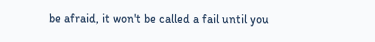be afraid, it won't be called a fail until you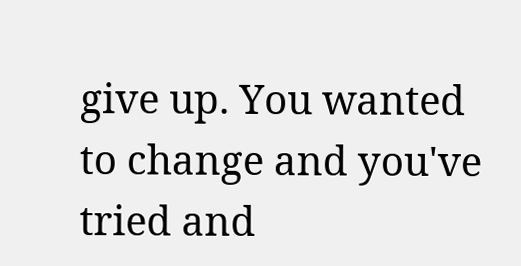give up. You wanted to change and you've tried and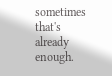sometimes that's already enough.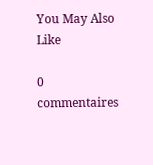You May Also Like

0 commentaires